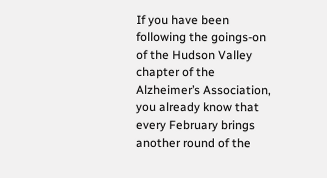If you have been following the goings-on of the Hudson Valley chapter of the Alzheimer’s Association, you already know that every February brings another round of the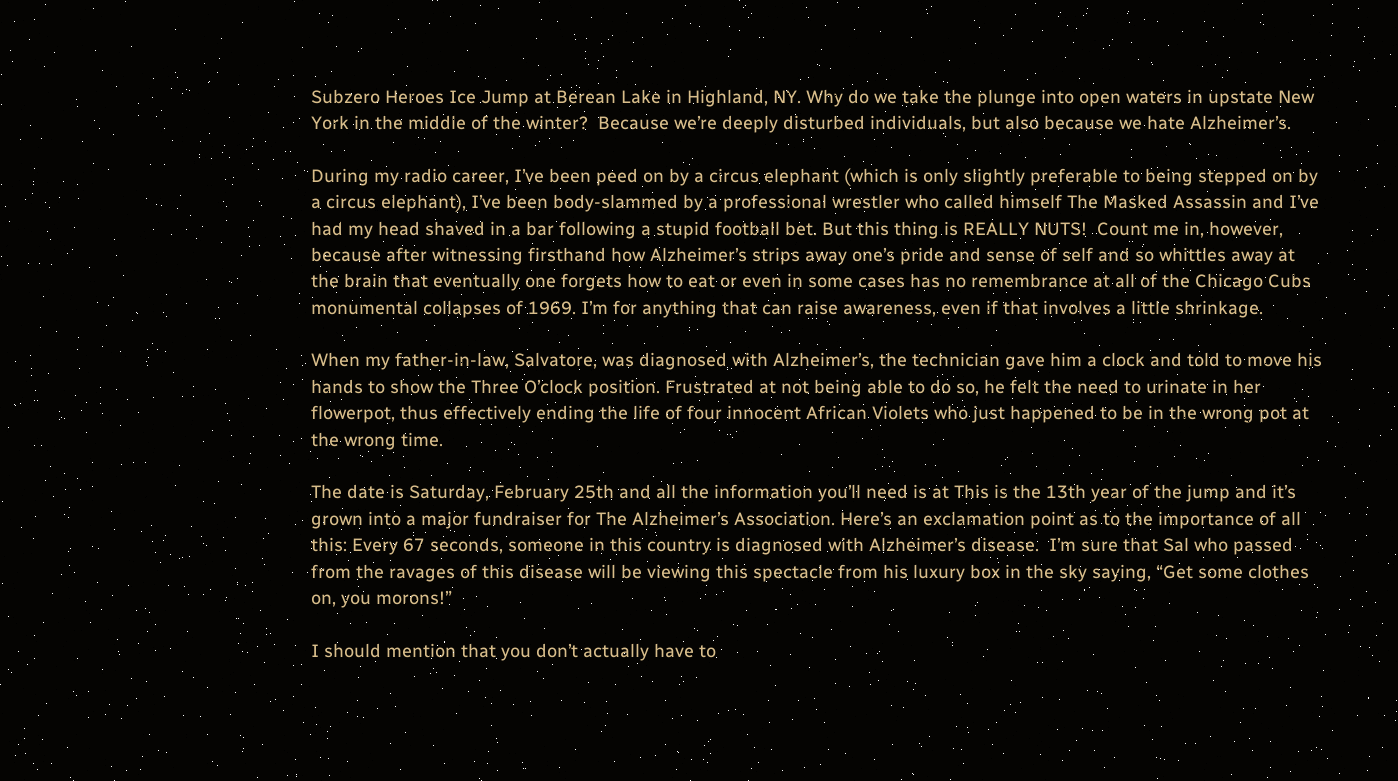Subzero Heroes Ice Jump at Berean Lake in Highland, NY. Why do we take the plunge into open waters in upstate New York in the middle of the winter?  Because we’re deeply disturbed individuals, but also because we hate Alzheimer’s.

During my radio career, I’ve been peed on by a circus elephant (which is only slightly preferable to being stepped on by a circus elephant), I’ve been body-slammed by a professional wrestler who called himself The Masked Assassin and I’ve had my head shaved in a bar following a stupid football bet. But this thing is REALLY NUTS!  Count me in, however, because after witnessing firsthand how Alzheimer’s strips away one’s pride and sense of self and so whittles away at the brain that eventually one forgets how to eat or even in some cases has no remembrance at all of the Chicago Cubs monumental collapses of 1969. I’m for anything that can raise awareness, even if that involves a little shrinkage.

When my father-in-law, Salvatore, was diagnosed with Alzheimer’s, the technician gave him a clock and told to move his hands to show the Three O’clock position. Frustrated at not being able to do so, he felt the need to urinate in her flowerpot, thus effectively ending the life of four innocent African Violets who just happened to be in the wrong pot at the wrong time.

The date is Saturday, February 25th and all the information you’ll need is at This is the 13th year of the jump and it’s grown into a major fundraiser for The Alzheimer’s Association. Here’s an exclamation point as to the importance of all this: Every 67 seconds, someone in this country is diagnosed with Alzheimer’s disease.  I’m sure that Sal who passed from the ravages of this disease will be viewing this spectacle from his luxury box in the sky saying, “Get some clothes on, you morons!”

I should mention that you don’t actually have to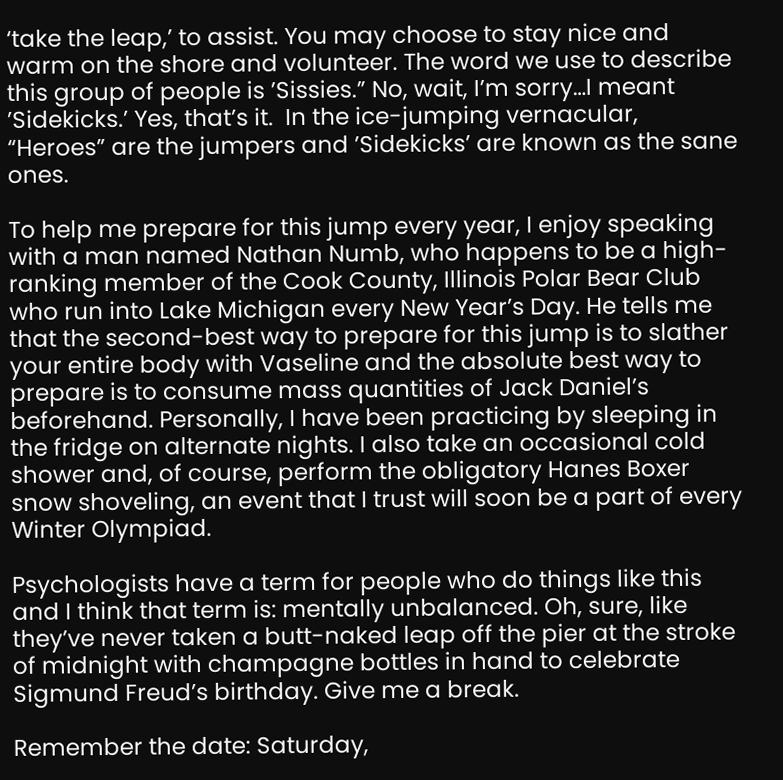‘take the leap,’ to assist. You may choose to stay nice and warm on the shore and volunteer. The word we use to describe this group of people is ’Sissies.” No, wait, I’m sorry…I meant ’Sidekicks.’ Yes, that’s it.  In the ice-jumping vernacular, “Heroes” are the jumpers and ’Sidekicks’ are known as the sane ones.

To help me prepare for this jump every year, I enjoy speaking with a man named Nathan Numb, who happens to be a high-ranking member of the Cook County, Illinois Polar Bear Club who run into Lake Michigan every New Year’s Day. He tells me that the second-best way to prepare for this jump is to slather your entire body with Vaseline and the absolute best way to prepare is to consume mass quantities of Jack Daniel’s beforehand. Personally, I have been practicing by sleeping in the fridge on alternate nights. I also take an occasional cold shower and, of course, perform the obligatory Hanes Boxer snow shoveling, an event that I trust will soon be a part of every Winter Olympiad.

Psychologists have a term for people who do things like this and I think that term is: mentally unbalanced. Oh, sure, like they’ve never taken a butt-naked leap off the pier at the stroke of midnight with champagne bottles in hand to celebrate Sigmund Freud’s birthday. Give me a break.

Remember the date: Saturday,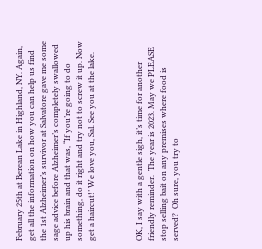February 25th at Berean Lake in Highland, NY. Again, get all the information on how you can help us find the 1st Alzheimer’s survivor at Salvatore gave me some sage advice before Alzheimer’s completely swallowed up his brain and that was, “If you’re going to do something, do it right and try not to screw it up. Now get a haircut!’ We love you, Sal. See you at the lake.



OK, I say with a gentle sigh, it’s time for another friendly reminder.  The year is 2023. May we PLEASE stop selling bait on any premises where food is served?  Oh sure, you try to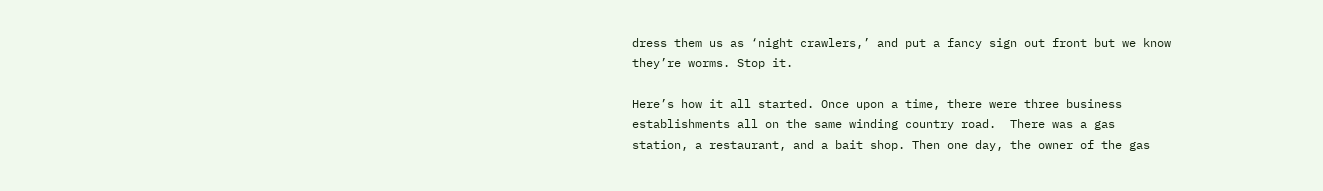dress them us as ‘night crawlers,’ and put a fancy sign out front but we know they’re worms. Stop it.

Here’s how it all started. Once upon a time, there were three business establishments all on the same winding country road.  There was a gas station, a restaurant, and a bait shop. Then one day, the owner of the gas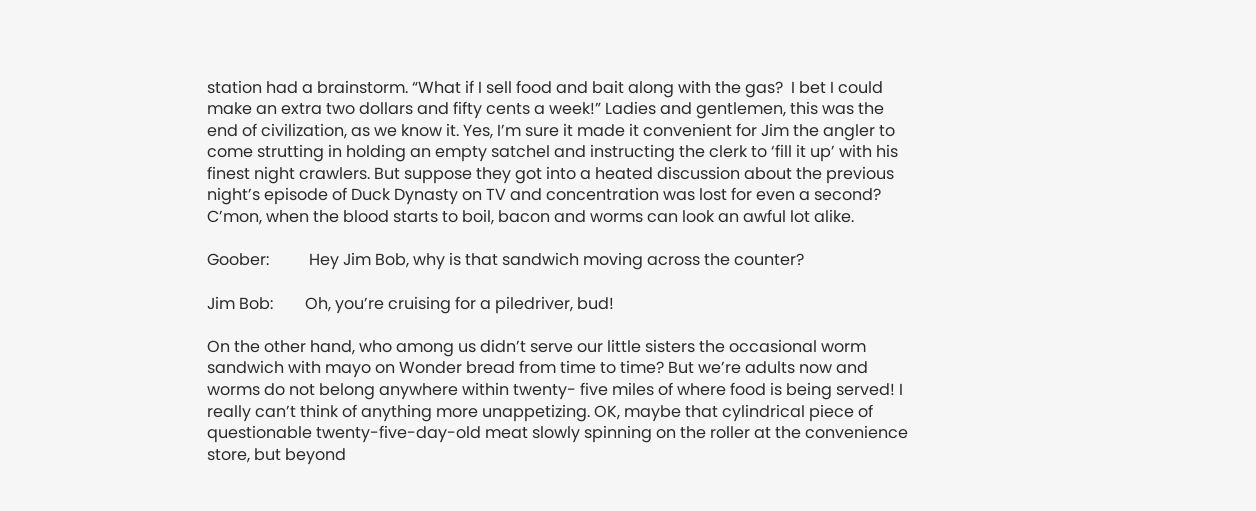station had a brainstorm. “What if I sell food and bait along with the gas?  I bet I could make an extra two dollars and fifty cents a week!” Ladies and gentlemen, this was the end of civilization, as we know it. Yes, I’m sure it made it convenient for Jim the angler to come strutting in holding an empty satchel and instructing the clerk to ‘fill it up’ with his finest night crawlers. But suppose they got into a heated discussion about the previous night’s episode of Duck Dynasty on TV and concentration was lost for even a second?  C’mon, when the blood starts to boil, bacon and worms can look an awful lot alike.

Goober:          Hey Jim Bob, why is that sandwich moving across the counter?

Jim Bob:        Oh, you’re cruising for a piledriver, bud!

On the other hand, who among us didn’t serve our little sisters the occasional worm sandwich with mayo on Wonder bread from time to time? But we’re adults now and worms do not belong anywhere within twenty- five miles of where food is being served! I really can’t think of anything more unappetizing. OK, maybe that cylindrical piece of questionable twenty-five-day-old meat slowly spinning on the roller at the convenience store, but beyond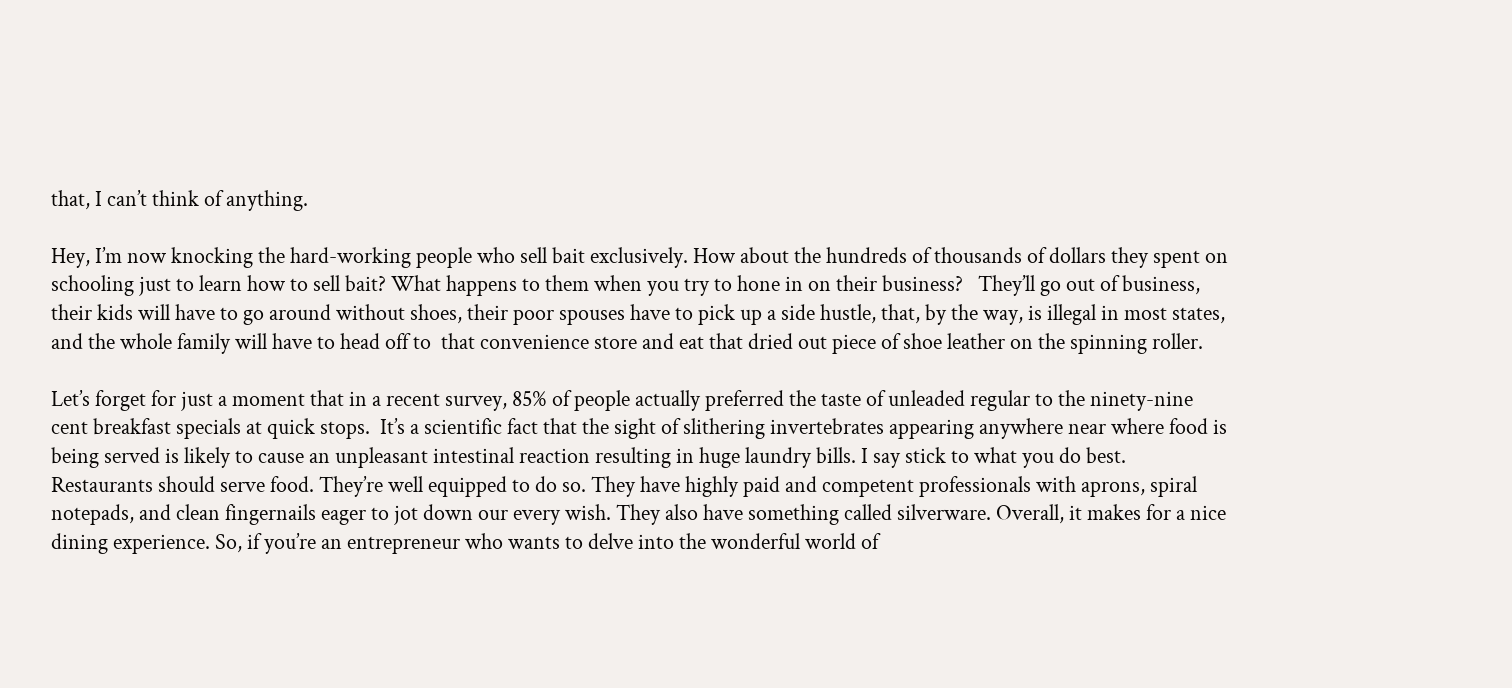that, I can’t think of anything.

Hey, I’m now knocking the hard-working people who sell bait exclusively. How about the hundreds of thousands of dollars they spent on schooling just to learn how to sell bait? What happens to them when you try to hone in on their business?   They’ll go out of business, their kids will have to go around without shoes, their poor spouses have to pick up a side hustle, that, by the way, is illegal in most states, and the whole family will have to head off to  that convenience store and eat that dried out piece of shoe leather on the spinning roller.

Let’s forget for just a moment that in a recent survey, 85% of people actually preferred the taste of unleaded regular to the ninety-nine cent breakfast specials at quick stops.  It’s a scientific fact that the sight of slithering invertebrates appearing anywhere near where food is being served is likely to cause an unpleasant intestinal reaction resulting in huge laundry bills. I say stick to what you do best. Restaurants should serve food. They’re well equipped to do so. They have highly paid and competent professionals with aprons, spiral notepads, and clean fingernails eager to jot down our every wish. They also have something called silverware. Overall, it makes for a nice dining experience. So, if you’re an entrepreneur who wants to delve into the wonderful world of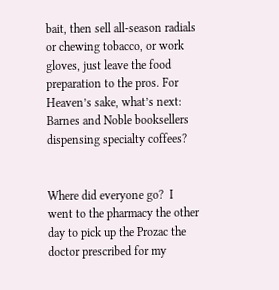bait, then sell all-season radials or chewing tobacco, or work gloves, just leave the food preparation to the pros. For Heaven’s sake, what’s next:  Barnes and Noble booksellers dispensing specialty coffees?


Where did everyone go?  I went to the pharmacy the other day to pick up the Prozac the doctor prescribed for my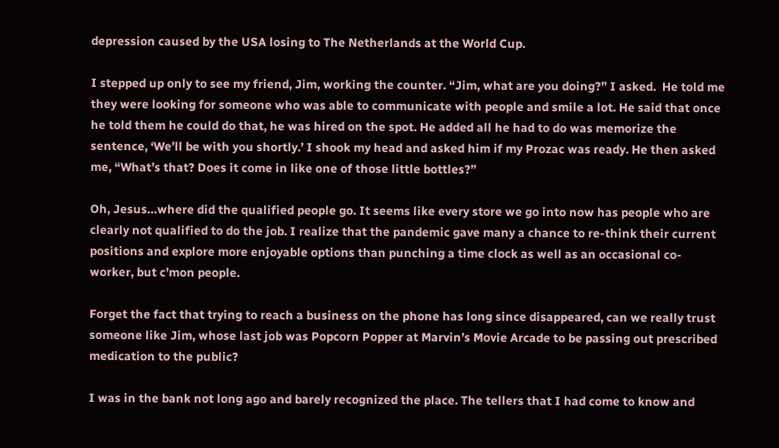depression caused by the USA losing to The Netherlands at the World Cup.

I stepped up only to see my friend, Jim, working the counter. “Jim, what are you doing?” I asked.  He told me they were looking for someone who was able to communicate with people and smile a lot. He said that once he told them he could do that, he was hired on the spot. He added all he had to do was memorize the sentence, ‘We’ll be with you shortly.’ I shook my head and asked him if my Prozac was ready. He then asked me, “What’s that? Does it come in like one of those little bottles?”

Oh, Jesus…where did the qualified people go. It seems like every store we go into now has people who are clearly not qualified to do the job. I realize that the pandemic gave many a chance to re-think their current positions and explore more enjoyable options than punching a time clock as well as an occasional co-worker, but c’mon people.

Forget the fact that trying to reach a business on the phone has long since disappeared, can we really trust someone like Jim, whose last job was Popcorn Popper at Marvin’s Movie Arcade to be passing out prescribed medication to the public?

I was in the bank not long ago and barely recognized the place. The tellers that I had come to know and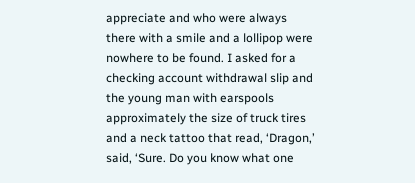appreciate and who were always there with a smile and a lollipop were nowhere to be found. I asked for a checking account withdrawal slip and the young man with earspools approximately the size of truck tires and a neck tattoo that read, ‘Dragon,’ said, ‘Sure. Do you know what one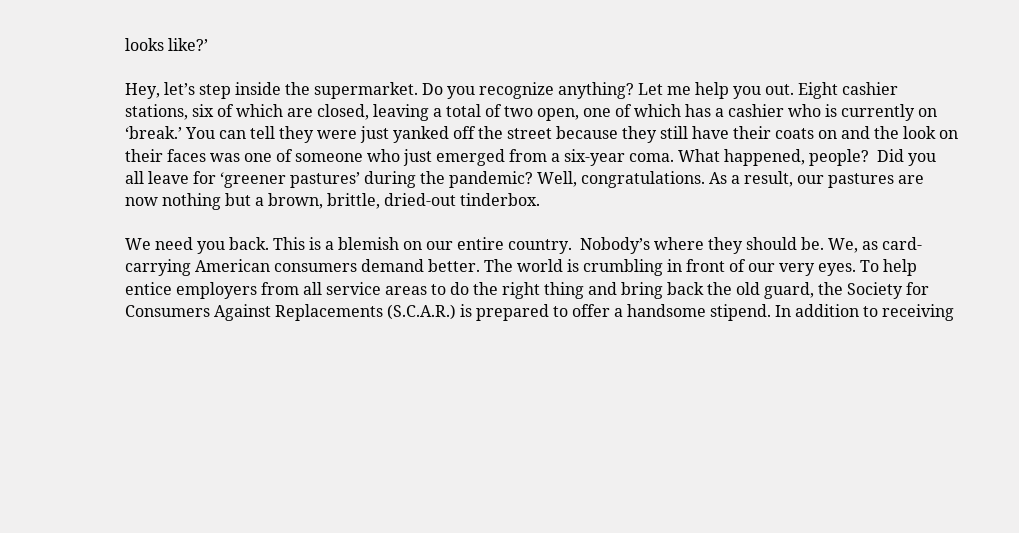looks like?’

Hey, let’s step inside the supermarket. Do you recognize anything? Let me help you out. Eight cashier stations, six of which are closed, leaving a total of two open, one of which has a cashier who is currently on ‘break.’ You can tell they were just yanked off the street because they still have their coats on and the look on their faces was one of someone who just emerged from a six-year coma. What happened, people?  Did you all leave for ‘greener pastures’ during the pandemic? Well, congratulations. As a result, our pastures are now nothing but a brown, brittle, dried-out tinderbox.

We need you back. This is a blemish on our entire country.  Nobody’s where they should be. We, as card-carrying American consumers demand better. The world is crumbling in front of our very eyes. To help entice employers from all service areas to do the right thing and bring back the old guard, the Society for Consumers Against Replacements (S.C.A.R.) is prepared to offer a handsome stipend. In addition to receiving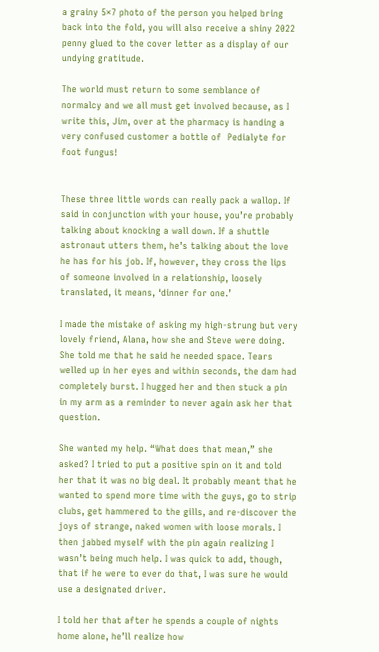a grainy 5×7 photo of the person you helped bring back into the fold, you will also receive a shiny 2022 penny glued to the cover letter as a display of our undying gratitude.

The world must return to some semblance of normalcy and we all must get involved because, as I write this, Jim, over at the pharmacy is handing a very confused customer a bottle of  Pedialyte for foot fungus!


These three little words can really pack a wallop. If said in conjunction with your house, you’re probably talking about knocking a wall down. If a shuttle astronaut utters them, he’s talking about the love he has for his job. If, however, they cross the lips of someone involved in a relationship, loosely translated, it means, ‘dinner for one.’

I made the mistake of asking my high-strung but very lovely friend, Alana, how she and Steve were doing. She told me that he said he needed space. Tears welled up in her eyes and within seconds, the dam had completely burst. I hugged her and then stuck a pin in my arm as a reminder to never again ask her that question.

She wanted my help. “What does that mean,” she asked? I tried to put a positive spin on it and told her that it was no big deal. It probably meant that he wanted to spend more time with the guys, go to strip clubs, get hammered to the gills, and re-discover the joys of strange, naked women with loose morals. I then jabbed myself with the pin again realizing I wasn’t being much help. I was quick to add, though, that if he were to ever do that, I was sure he would use a designated driver.

I told her that after he spends a couple of nights home alone, he’ll realize how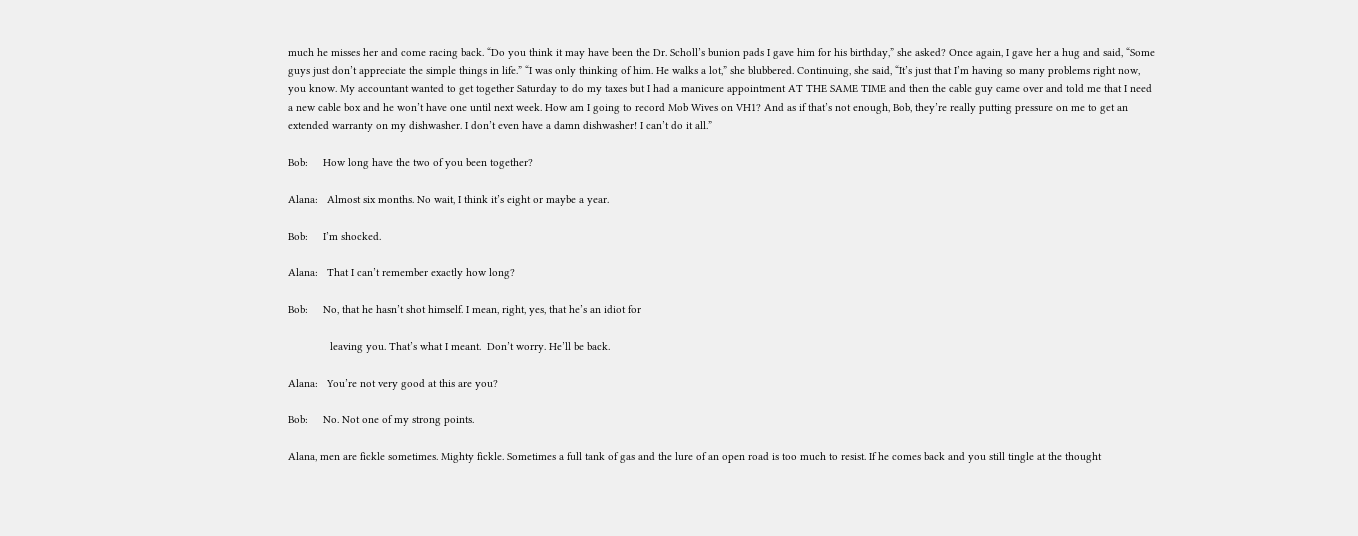much he misses her and come racing back. “Do you think it may have been the Dr. Scholl’s bunion pads I gave him for his birthday,” she asked? Once again, I gave her a hug and said, “Some guys just don’t appreciate the simple things in life.” “I was only thinking of him. He walks a lot,” she blubbered. Continuing, she said, “It’s just that I’m having so many problems right now, you know. My accountant wanted to get together Saturday to do my taxes but I had a manicure appointment AT THE SAME TIME and then the cable guy came over and told me that I need a new cable box and he won’t have one until next week. How am I going to record Mob Wives on VH1? And as if that’s not enough, Bob, they’re really putting pressure on me to get an extended warranty on my dishwasher. I don’t even have a damn dishwasher! I can’t do it all.”

Bob:     How long have the two of you been together?

Alana:   Almost six months. No wait, I think it’s eight or maybe a year.

Bob:     I’m shocked.

Alana:   That I can’t remember exactly how long?

Bob:     No, that he hasn’t shot himself. I mean, right, yes, that he’s an idiot for

              leaving you. That’s what I meant.  Don’t worry. He’ll be back.

Alana:   You’re not very good at this are you?

Bob:     No. Not one of my strong points.

Alana, men are fickle sometimes. Mighty fickle. Sometimes a full tank of gas and the lure of an open road is too much to resist. If he comes back and you still tingle at the thought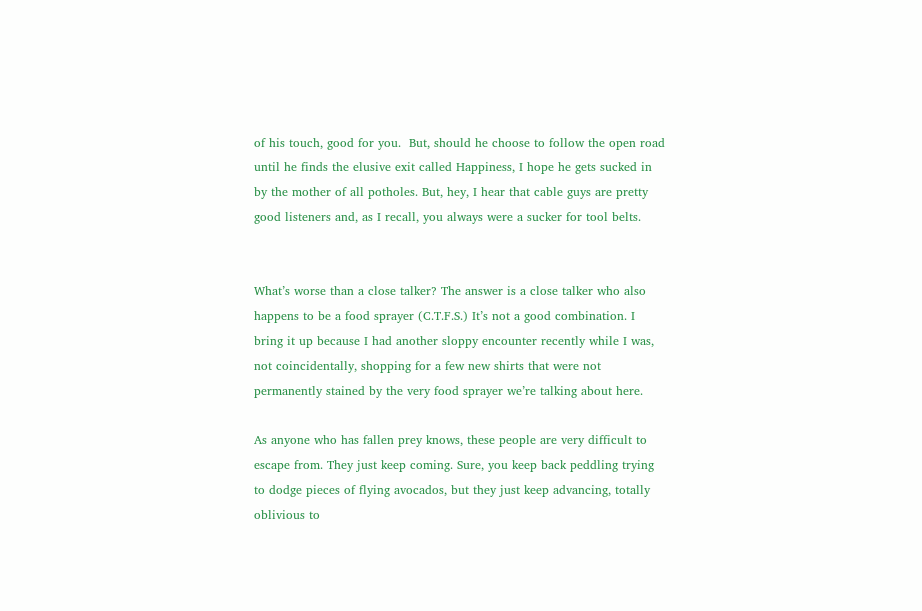of his touch, good for you.  But, should he choose to follow the open road until he finds the elusive exit called Happiness, I hope he gets sucked in by the mother of all potholes. But, hey, I hear that cable guys are pretty good listeners and, as I recall, you always were a sucker for tool belts.


What’s worse than a close talker? The answer is a close talker who also happens to be a food sprayer (C.T.F.S.) It’s not a good combination. I bring it up because I had another sloppy encounter recently while I was, not coincidentally, shopping for a few new shirts that were not permanently stained by the very food sprayer we’re talking about here.

As anyone who has fallen prey knows, these people are very difficult to escape from. They just keep coming. Sure, you keep back peddling trying to dodge pieces of flying avocados, but they just keep advancing, totally oblivious to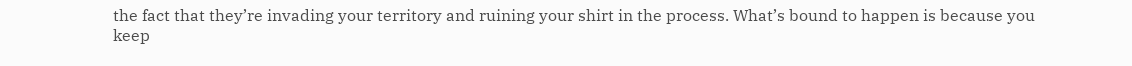the fact that they’re invading your territory and ruining your shirt in the process. What’s bound to happen is because you keep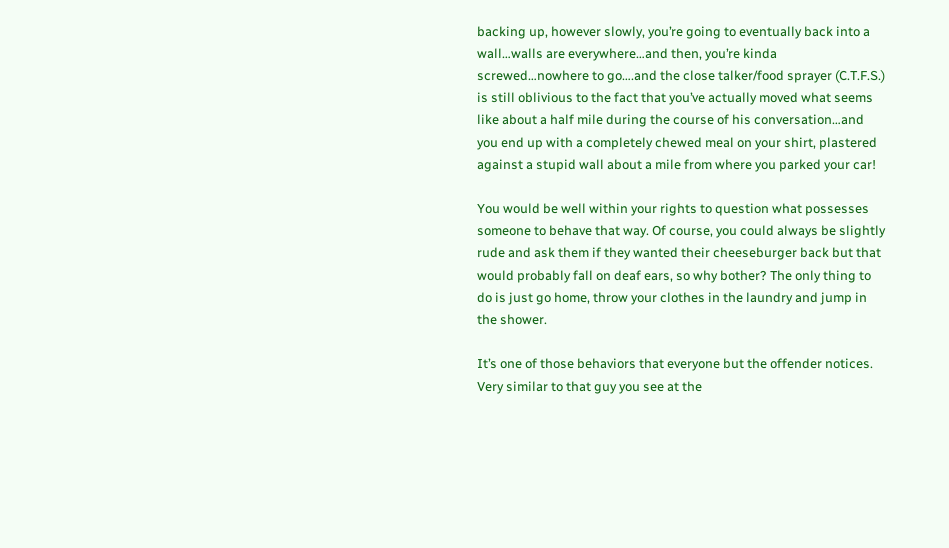backing up, however slowly, you’re going to eventually back into a wall…walls are everywhere…and then, you’re kinda screwed…nowhere to go….and the close talker/food sprayer (C.T.F.S.) is still oblivious to the fact that you’ve actually moved what seems like about a half mile during the course of his conversation…and you end up with a completely chewed meal on your shirt, plastered against a stupid wall about a mile from where you parked your car!

You would be well within your rights to question what possesses someone to behave that way. Of course, you could always be slightly rude and ask them if they wanted their cheeseburger back but that would probably fall on deaf ears, so why bother? The only thing to do is just go home, throw your clothes in the laundry and jump in the shower.

It’s one of those behaviors that everyone but the offender notices. Very similar to that guy you see at the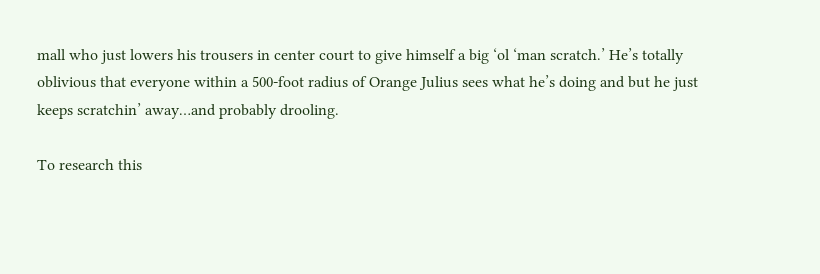mall who just lowers his trousers in center court to give himself a big ‘ol ‘man scratch.’ He’s totally oblivious that everyone within a 500-foot radius of Orange Julius sees what he’s doing and but he just keeps scratchin’ away…and probably drooling.

To research this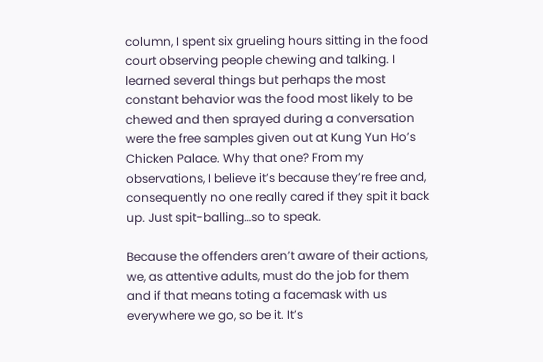column, I spent six grueling hours sitting in the food court observing people chewing and talking. I learned several things but perhaps the most constant behavior was the food most likely to be chewed and then sprayed during a conversation were the free samples given out at Kung Yun Ho’s Chicken Palace. Why that one? From my observations, I believe it’s because they’re free and, consequently no one really cared if they spit it back up. Just spit-balling…so to speak.

Because the offenders aren’t aware of their actions, we, as attentive adults, must do the job for them and if that means toting a facemask with us everywhere we go, so be it. It’s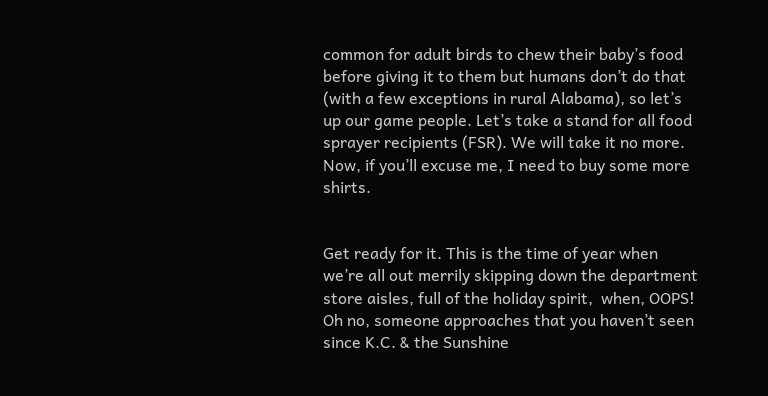common for adult birds to chew their baby’s food before giving it to them but humans don’t do that (with a few exceptions in rural Alabama), so let’s up our game people. Let’s take a stand for all food sprayer recipients (FSR). We will take it no more.  Now, if you’ll excuse me, I need to buy some more shirts.


Get ready for it. This is the time of year when we’re all out merrily skipping down the department store aisles, full of the holiday spirit,  when, OOPS! Oh no, someone approaches that you haven’t seen since K.C. & the Sunshine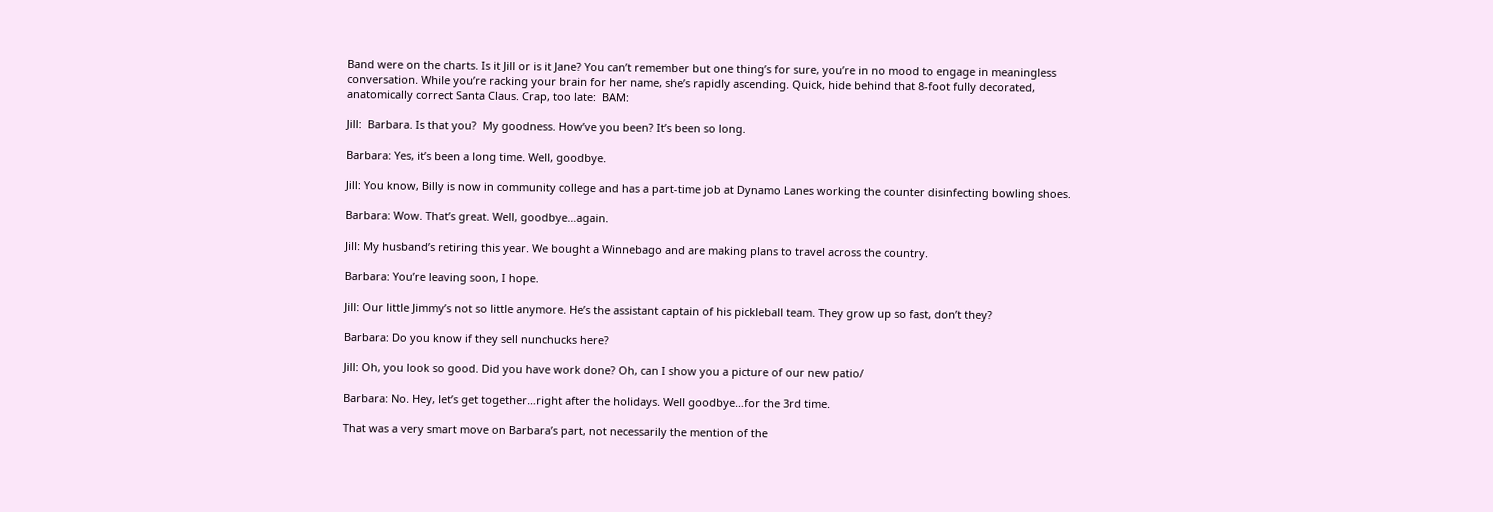Band were on the charts. Is it Jill or is it Jane? You can’t remember but one thing’s for sure, you’re in no mood to engage in meaningless conversation. While you’re racking your brain for her name, she’s rapidly ascending. Quick, hide behind that 8-foot fully decorated, anatomically correct Santa Claus. Crap, too late:  BAM:

Jill:  Barbara. Is that you?  My goodness. How’ve you been? It’s been so long.

Barbara: Yes, it’s been a long time. Well, goodbye.

Jill: You know, Billy is now in community college and has a part-time job at Dynamo Lanes working the counter disinfecting bowling shoes.

Barbara: Wow. That’s great. Well, goodbye…again.

Jill: My husband’s retiring this year. We bought a Winnebago and are making plans to travel across the country.

Barbara: You’re leaving soon, I hope.

Jill: Our little Jimmy’s not so little anymore. He’s the assistant captain of his pickleball team. They grow up so fast, don’t they?

Barbara: Do you know if they sell nunchucks here?

Jill: Oh, you look so good. Did you have work done? Oh, can I show you a picture of our new patio/

Barbara: No. Hey, let’s get together…right after the holidays. Well goodbye…for the 3rd time.

That was a very smart move on Barbara’s part, not necessarily the mention of the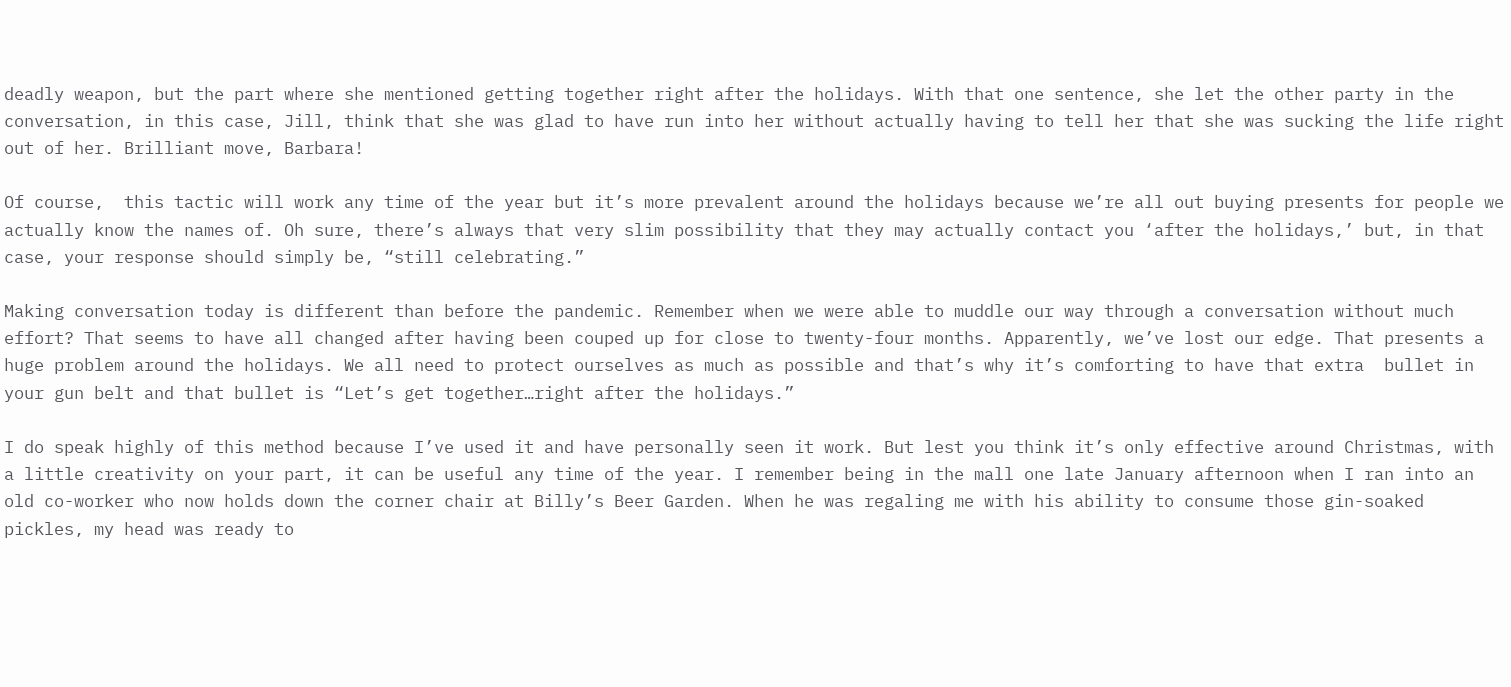deadly weapon, but the part where she mentioned getting together right after the holidays. With that one sentence, she let the other party in the conversation, in this case, Jill, think that she was glad to have run into her without actually having to tell her that she was sucking the life right out of her. Brilliant move, Barbara!

Of course,  this tactic will work any time of the year but it’s more prevalent around the holidays because we’re all out buying presents for people we actually know the names of. Oh sure, there’s always that very slim possibility that they may actually contact you ‘after the holidays,’ but, in that case, your response should simply be, “still celebrating.”

Making conversation today is different than before the pandemic. Remember when we were able to muddle our way through a conversation without much effort? That seems to have all changed after having been couped up for close to twenty-four months. Apparently, we’ve lost our edge. That presents a huge problem around the holidays. We all need to protect ourselves as much as possible and that’s why it’s comforting to have that extra  bullet in your gun belt and that bullet is “Let’s get together…right after the holidays.”

I do speak highly of this method because I’ve used it and have personally seen it work. But lest you think it’s only effective around Christmas, with a little creativity on your part, it can be useful any time of the year. I remember being in the mall one late January afternoon when I ran into an old co-worker who now holds down the corner chair at Billy’s Beer Garden. When he was regaling me with his ability to consume those gin-soaked pickles, my head was ready to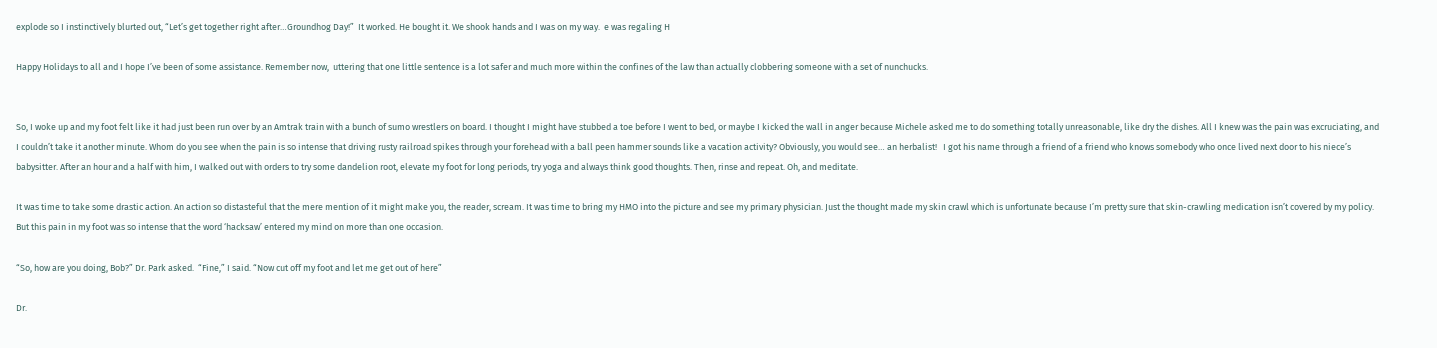explode so I instinctively blurted out, “Let’s get together right after…Groundhog Day!”  It worked. He bought it. We shook hands and I was on my way.  e was regaling H

Happy Holidays to all and I hope I’ve been of some assistance. Remember now,  uttering that one little sentence is a lot safer and much more within the confines of the law than actually clobbering someone with a set of nunchucks.


So, I woke up and my foot felt like it had just been run over by an Amtrak train with a bunch of sumo wrestlers on board. I thought I might have stubbed a toe before I went to bed, or maybe I kicked the wall in anger because Michele asked me to do something totally unreasonable, like dry the dishes. All I knew was the pain was excruciating, and I couldn’t take it another minute. Whom do you see when the pain is so intense that driving rusty railroad spikes through your forehead with a ball peen hammer sounds like a vacation activity? Obviously, you would see… an herbalist!   I got his name through a friend of a friend who knows somebody who once lived next door to his niece’s babysitter. After an hour and a half with him, I walked out with orders to try some dandelion root, elevate my foot for long periods, try yoga and always think good thoughts. Then, rinse and repeat. Oh, and meditate.

It was time to take some drastic action. An action so distasteful that the mere mention of it might make you, the reader, scream. It was time to bring my HMO into the picture and see my primary physician. Just the thought made my skin crawl which is unfortunate because I’m pretty sure that skin-crawling medication isn’t covered by my policy. But this pain in my foot was so intense that the word ‘hacksaw’ entered my mind on more than one occasion.

“So, how are you doing, Bob?” Dr. Park asked.  “Fine,” I said. “Now cut off my foot and let me get out of here”

Dr.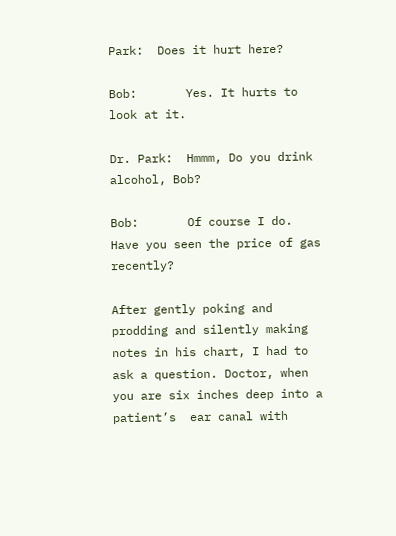Park:  Does it hurt here?

Bob:       Yes. It hurts to look at it.

Dr. Park:  Hmmm, Do you drink alcohol, Bob?

Bob:       Of course I do.  Have you seen the price of gas recently?

After gently poking and prodding and silently making notes in his chart, I had to ask a question. Doctor, when you are six inches deep into a patient’s  ear canal with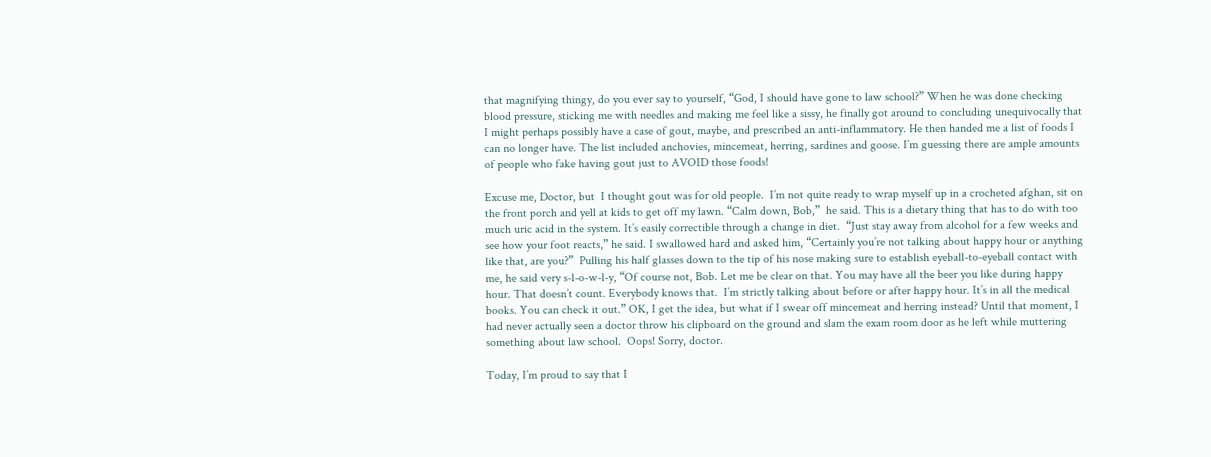that magnifying thingy, do you ever say to yourself, “God, I should have gone to law school?” When he was done checking blood pressure, sticking me with needles and making me feel like a sissy, he finally got around to concluding unequivocally that I might perhaps possibly have a case of gout, maybe, and prescribed an anti-inflammatory. He then handed me a list of foods I can no longer have. The list included anchovies, mincemeat, herring, sardines and goose. I’m guessing there are ample amounts of people who fake having gout just to AVOID those foods!

Excuse me, Doctor, but  I thought gout was for old people.  I’m not quite ready to wrap myself up in a crocheted afghan, sit on the front porch and yell at kids to get off my lawn. “Calm down, Bob,”  he said. This is a dietary thing that has to do with too much uric acid in the system. It’s easily correctible through a change in diet.  “Just stay away from alcohol for a few weeks and see how your foot reacts,” he said. I swallowed hard and asked him, “Certainly you’re not talking about happy hour or anything like that, are you?”  Pulling his half glasses down to the tip of his nose making sure to establish eyeball-to-eyeball contact with me, he said very s-l-o-w-l-y, “Of course not, Bob. Let me be clear on that. You may have all the beer you like during happy hour. That doesn’t count. Everybody knows that.  I’m strictly talking about before or after happy hour. It’s in all the medical books. You can check it out.” OK, I get the idea, but what if I swear off mincemeat and herring instead? Until that moment, I had never actually seen a doctor throw his clipboard on the ground and slam the exam room door as he left while muttering something about law school.  Oops! Sorry, doctor.

Today, I’m proud to say that I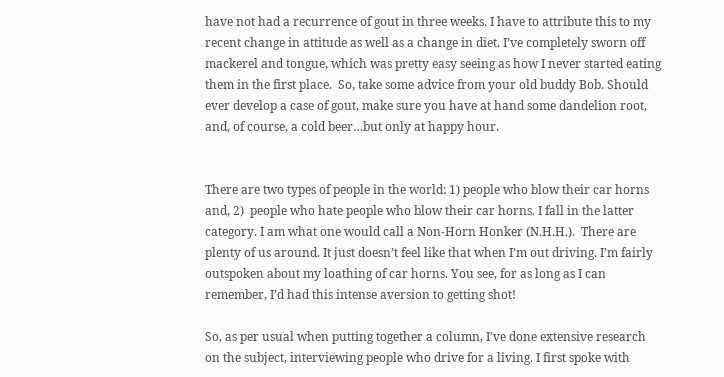have not had a recurrence of gout in three weeks. I have to attribute this to my recent change in attitude as well as a change in diet. I’ve completely sworn off mackerel and tongue, which was pretty easy seeing as how I never started eating them in the first place.  So, take some advice from your old buddy Bob. Should ever develop a case of gout, make sure you have at hand some dandelion root, and, of course, a cold beer…but only at happy hour.


There are two types of people in the world: 1) people who blow their car horns and, 2)  people who hate people who blow their car horns. I fall in the latter category. I am what one would call a Non-Horn Honker (N.H.H.).  There are plenty of us around. It just doesn’t feel like that when I’m out driving. I’m fairly outspoken about my loathing of car horns. You see, for as long as I can remember, I’d had this intense aversion to getting shot!

So, as per usual when putting together a column, I’ve done extensive research on the subject, interviewing people who drive for a living. I first spoke with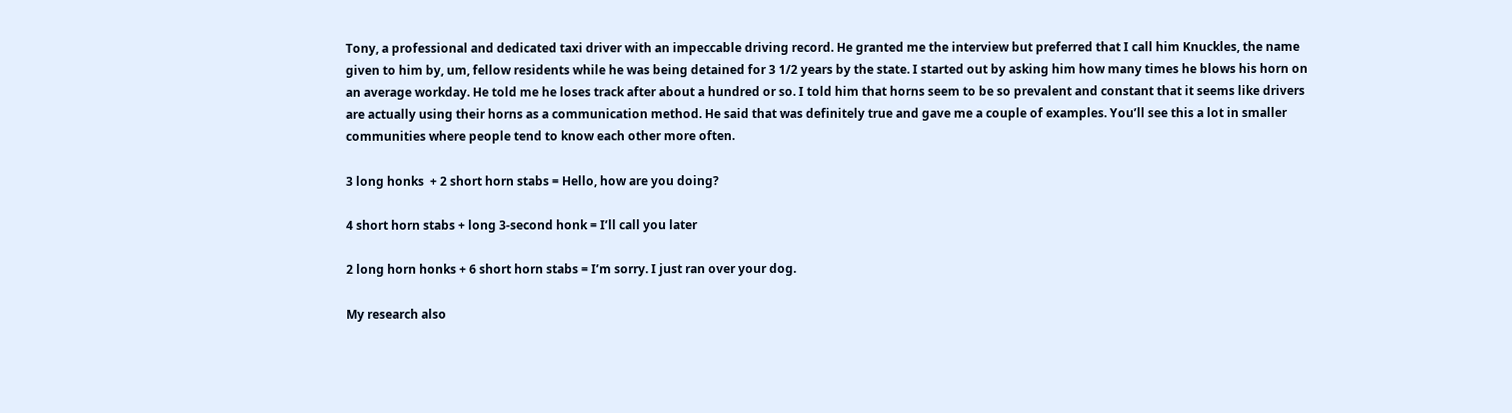Tony, a professional and dedicated taxi driver with an impeccable driving record. He granted me the interview but preferred that I call him Knuckles, the name given to him by, um, fellow residents while he was being detained for 3 1/2 years by the state. I started out by asking him how many times he blows his horn on an average workday. He told me he loses track after about a hundred or so. I told him that horns seem to be so prevalent and constant that it seems like drivers are actually using their horns as a communication method. He said that was definitely true and gave me a couple of examples. You’ll see this a lot in smaller communities where people tend to know each other more often.

3 long honks  + 2 short horn stabs = Hello, how are you doing?

4 short horn stabs + long 3-second honk = I’ll call you later

2 long horn honks + 6 short horn stabs = I’m sorry. I just ran over your dog.

My research also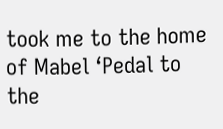took me to the home of Mabel ‘Pedal to the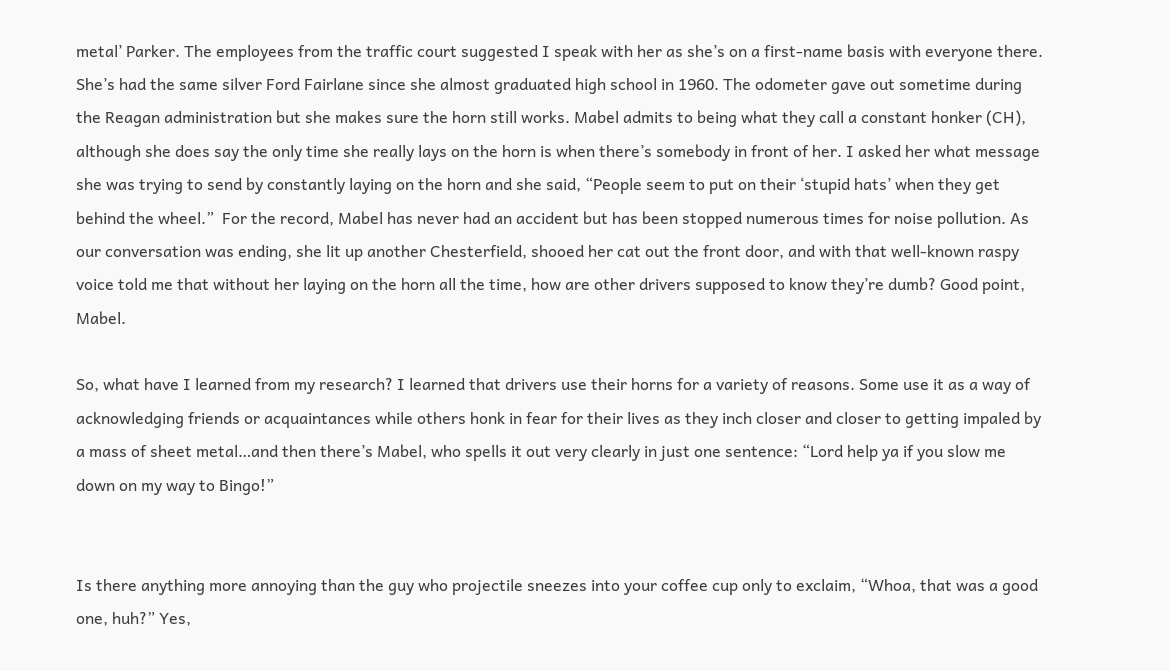metal’ Parker. The employees from the traffic court suggested I speak with her as she’s on a first-name basis with everyone there. She’s had the same silver Ford Fairlane since she almost graduated high school in 1960. The odometer gave out sometime during the Reagan administration but she makes sure the horn still works. Mabel admits to being what they call a constant honker (CH), although she does say the only time she really lays on the horn is when there’s somebody in front of her. I asked her what message she was trying to send by constantly laying on the horn and she said, “People seem to put on their ‘stupid hats’ when they get behind the wheel.”  For the record, Mabel has never had an accident but has been stopped numerous times for noise pollution. As our conversation was ending, she lit up another Chesterfield, shooed her cat out the front door, and with that well-known raspy voice told me that without her laying on the horn all the time, how are other drivers supposed to know they’re dumb? Good point, Mabel.

So, what have I learned from my research? I learned that drivers use their horns for a variety of reasons. Some use it as a way of acknowledging friends or acquaintances while others honk in fear for their lives as they inch closer and closer to getting impaled by a mass of sheet metal…and then there’s Mabel, who spells it out very clearly in just one sentence: “Lord help ya if you slow me down on my way to Bingo!”


Is there anything more annoying than the guy who projectile sneezes into your coffee cup only to exclaim, “Whoa, that was a good one, huh?” Yes,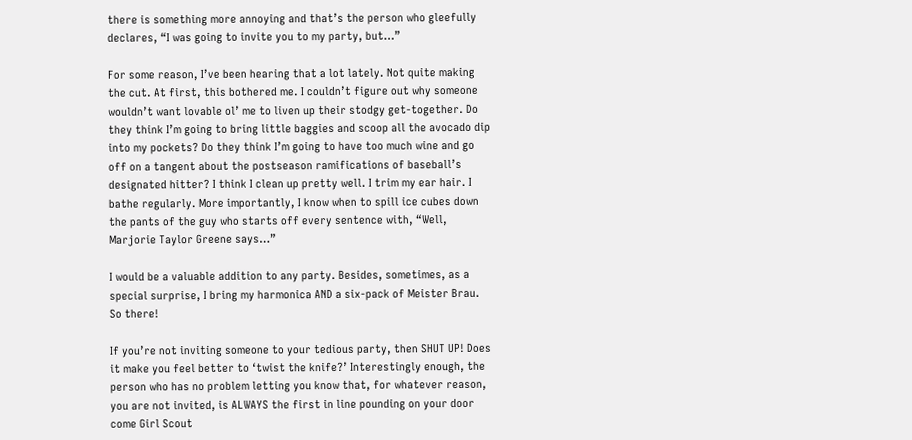there is something more annoying and that’s the person who gleefully declares, “I was going to invite you to my party, but…”

For some reason, I’ve been hearing that a lot lately. Not quite making the cut. At first, this bothered me. I couldn’t figure out why someone wouldn’t want lovable ol’ me to liven up their stodgy get-together. Do they think I’m going to bring little baggies and scoop all the avocado dip into my pockets? Do they think I’m going to have too much wine and go off on a tangent about the postseason ramifications of baseball’s designated hitter? I think I clean up pretty well. I trim my ear hair. I bathe regularly. More importantly, I know when to spill ice cubes down the pants of the guy who starts off every sentence with, “Well, Marjorie Taylor Greene says…”

I would be a valuable addition to any party. Besides, sometimes, as a special surprise, I bring my harmonica AND a six-pack of Meister Brau. So there!

If you’re not inviting someone to your tedious party, then SHUT UP! Does it make you feel better to ‘twist the knife?’ Interestingly enough, the person who has no problem letting you know that, for whatever reason, you are not invited, is ALWAYS the first in line pounding on your door come Girl Scout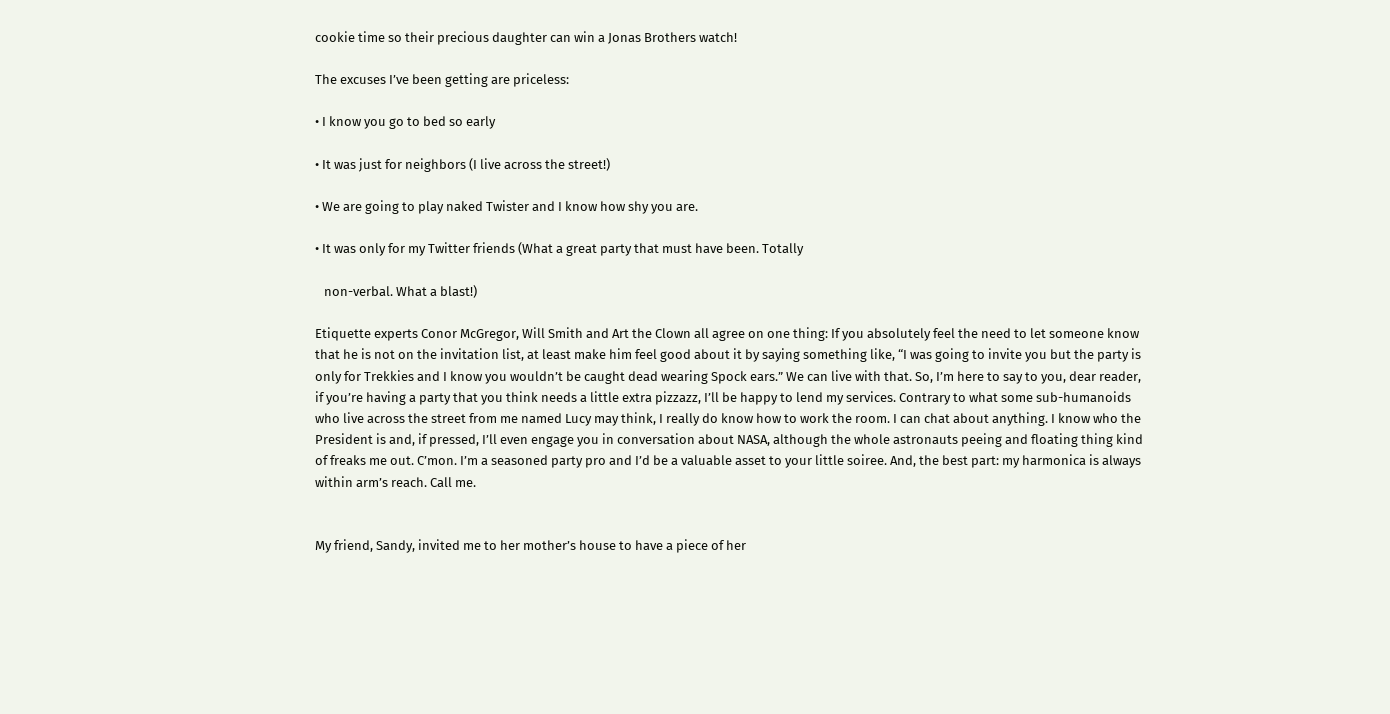cookie time so their precious daughter can win a Jonas Brothers watch!

The excuses I’ve been getting are priceless:

• I know you go to bed so early

• It was just for neighbors (I live across the street!)

• We are going to play naked Twister and I know how shy you are.

• It was only for my Twitter friends (What a great party that must have been. Totally

   non-verbal. What a blast!)

Etiquette experts Conor McGregor, Will Smith and Art the Clown all agree on one thing: If you absolutely feel the need to let someone know that he is not on the invitation list, at least make him feel good about it by saying something like, “I was going to invite you but the party is only for Trekkies and I know you wouldn’t be caught dead wearing Spock ears.” We can live with that. So, I’m here to say to you, dear reader, if you’re having a party that you think needs a little extra pizzazz, I’ll be happy to lend my services. Contrary to what some sub-humanoids who live across the street from me named Lucy may think, I really do know how to work the room. I can chat about anything. I know who the President is and, if pressed, I’ll even engage you in conversation about NASA, although the whole astronauts peeing and floating thing kind of freaks me out. C’mon. I’m a seasoned party pro and I’d be a valuable asset to your little soiree. And, the best part: my harmonica is always within arm’s reach. Call me.


My friend, Sandy, invited me to her mother’s house to have a piece of her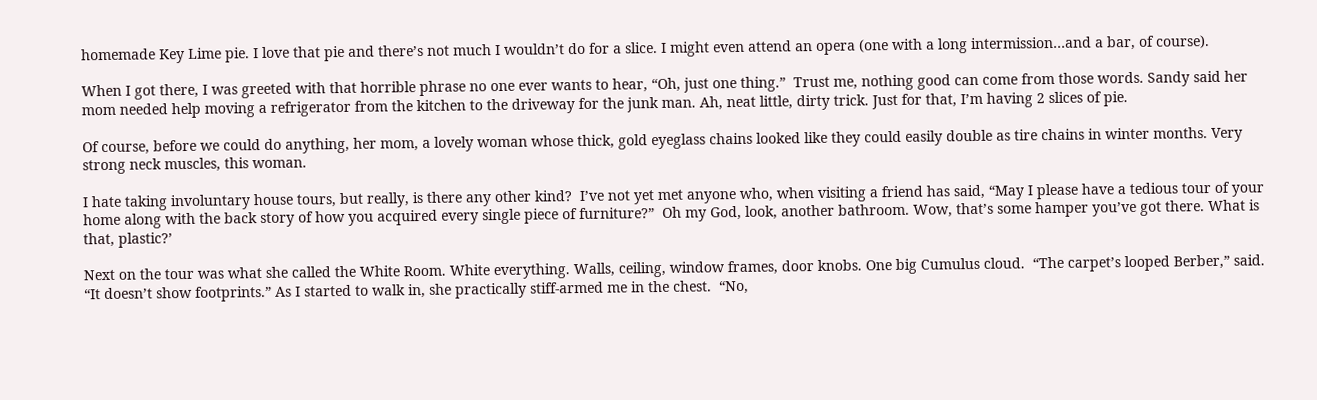homemade Key Lime pie. I love that pie and there’s not much I wouldn’t do for a slice. I might even attend an opera (one with a long intermission…and a bar, of course).

When I got there, I was greeted with that horrible phrase no one ever wants to hear, “Oh, just one thing.”  Trust me, nothing good can come from those words. Sandy said her mom needed help moving a refrigerator from the kitchen to the driveway for the junk man. Ah, neat little, dirty trick. Just for that, I’m having 2 slices of pie.

Of course, before we could do anything, her mom, a lovely woman whose thick, gold eyeglass chains looked like they could easily double as tire chains in winter months. Very strong neck muscles, this woman.

I hate taking involuntary house tours, but really, is there any other kind?  I’ve not yet met anyone who, when visiting a friend has said, “May I please have a tedious tour of your home along with the back story of how you acquired every single piece of furniture?”  Oh my God, look, another bathroom. Wow, that’s some hamper you’ve got there. What is that, plastic?’

Next on the tour was what she called the White Room. White everything. Walls, ceiling, window frames, door knobs. One big Cumulus cloud.  “The carpet’s looped Berber,” said. “It doesn’t show footprints.” As I started to walk in, she practically stiff-armed me in the chest.  “No,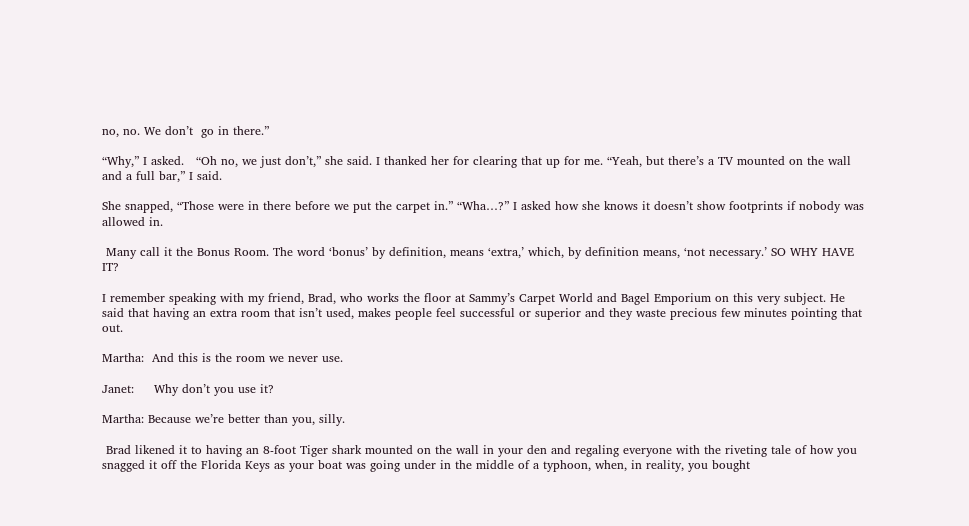no, no. We don’t  go in there.”

“Why,” I asked.   “Oh no, we just don’t,” she said. I thanked her for clearing that up for me. “Yeah, but there’s a TV mounted on the wall and a full bar,” I said.

She snapped, “Those were in there before we put the carpet in.” “Wha…?” I asked how she knows it doesn’t show footprints if nobody was allowed in.

 Many call it the Bonus Room. The word ‘bonus’ by definition, means ‘extra,’ which, by definition means, ‘not necessary.’ SO WHY HAVE IT?

I remember speaking with my friend, Brad, who works the floor at Sammy’s Carpet World and Bagel Emporium on this very subject. He said that having an extra room that isn’t used, makes people feel successful or superior and they waste precious few minutes pointing that out.

Martha:  And this is the room we never use.

Janet:     Why don’t you use it?

Martha: Because we’re better than you, silly.

 Brad likened it to having an 8-foot Tiger shark mounted on the wall in your den and regaling everyone with the riveting tale of how you snagged it off the Florida Keys as your boat was going under in the middle of a typhoon, when, in reality, you bought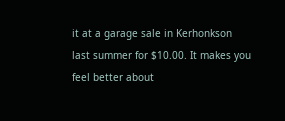it at a garage sale in Kerhonkson last summer for $10.00. It makes you feel better about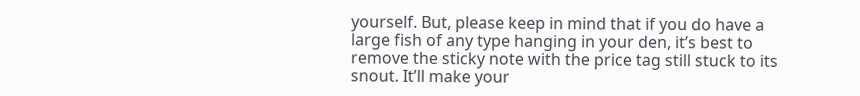yourself. But, please keep in mind that if you do have a large fish of any type hanging in your den, it’s best to remove the sticky note with the price tag still stuck to its snout. It’ll make your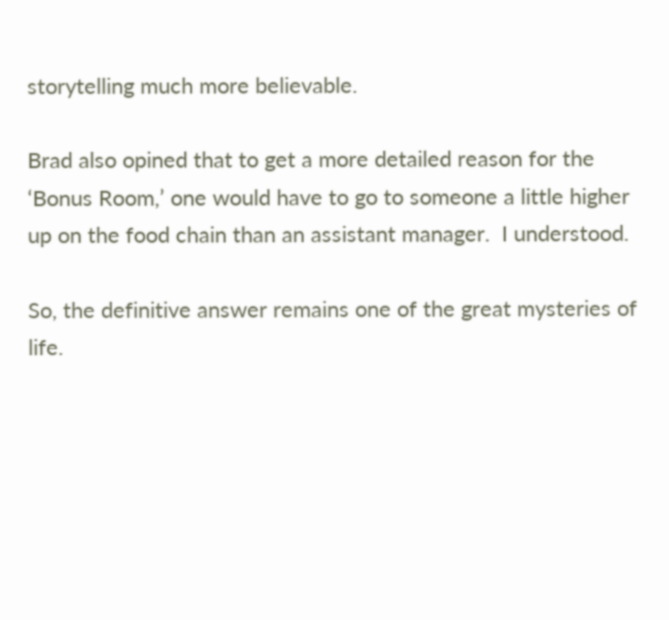storytelling much more believable.

Brad also opined that to get a more detailed reason for the ‘Bonus Room,’ one would have to go to someone a little higher up on the food chain than an assistant manager.  I understood.

So, the definitive answer remains one of the great mysteries of life.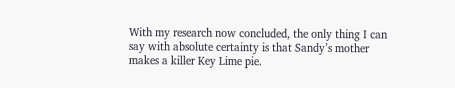With my research now concluded, the only thing I can say with absolute certainty is that Sandy’s mother makes a killer Key Lime pie.